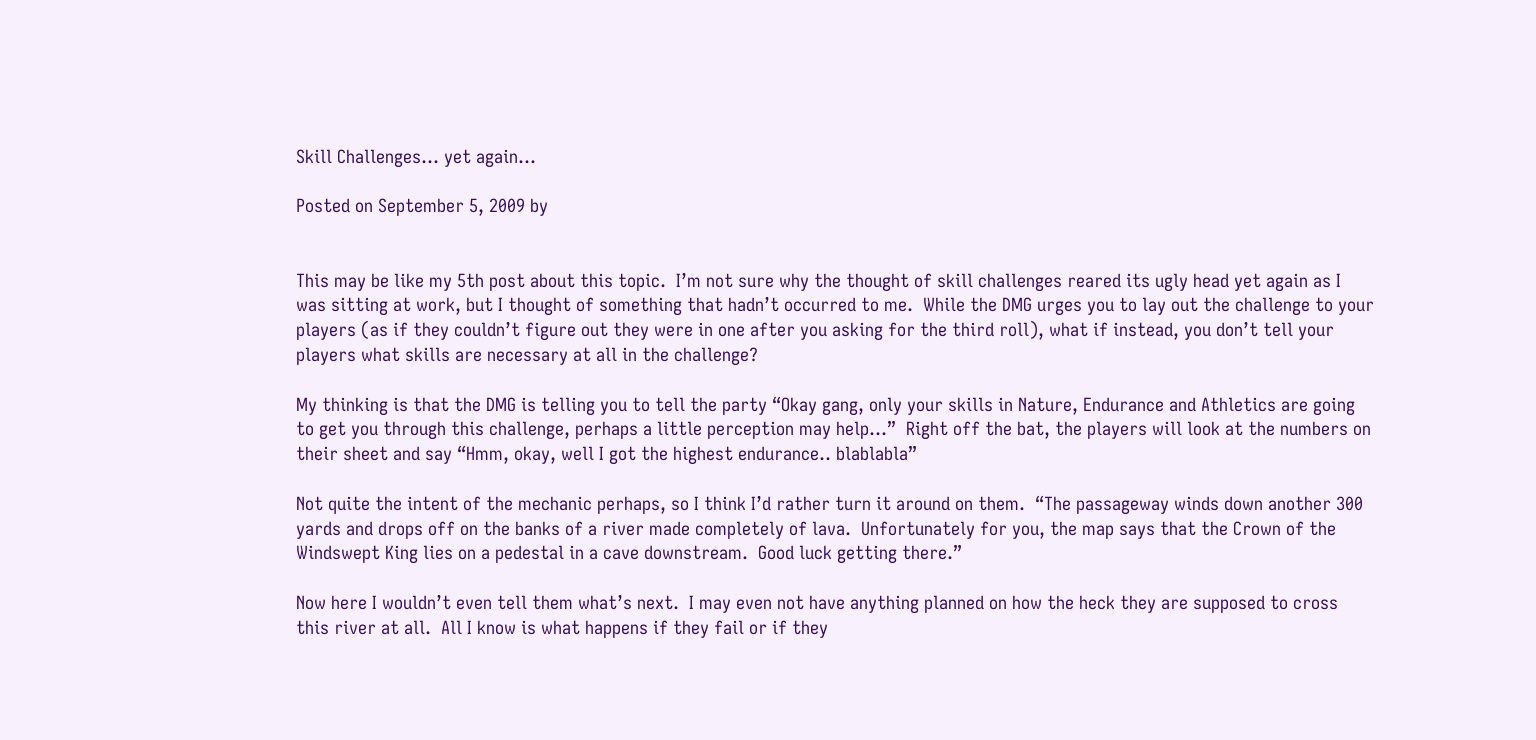Skill Challenges… yet again…

Posted on September 5, 2009 by


This may be like my 5th post about this topic.  I’m not sure why the thought of skill challenges reared its ugly head yet again as I was sitting at work, but I thought of something that hadn’t occurred to me.  While the DMG urges you to lay out the challenge to your players (as if they couldn’t figure out they were in one after you asking for the third roll), what if instead, you don’t tell your players what skills are necessary at all in the challenge?

My thinking is that the DMG is telling you to tell the party “Okay gang, only your skills in Nature, Endurance and Athletics are going to get you through this challenge, perhaps a little perception may help…”  Right off the bat, the players will look at the numbers on their sheet and say “Hmm, okay, well I got the highest endurance.. blablabla”

Not quite the intent of the mechanic perhaps, so I think I’d rather turn it around on them.  “The passageway winds down another 300 yards and drops off on the banks of a river made completely of lava.  Unfortunately for you, the map says that the Crown of the Windswept King lies on a pedestal in a cave downstream.  Good luck getting there.”

Now here I wouldn’t even tell them what’s next.  I may even not have anything planned on how the heck they are supposed to cross this river at all.  All I know is what happens if they fail or if they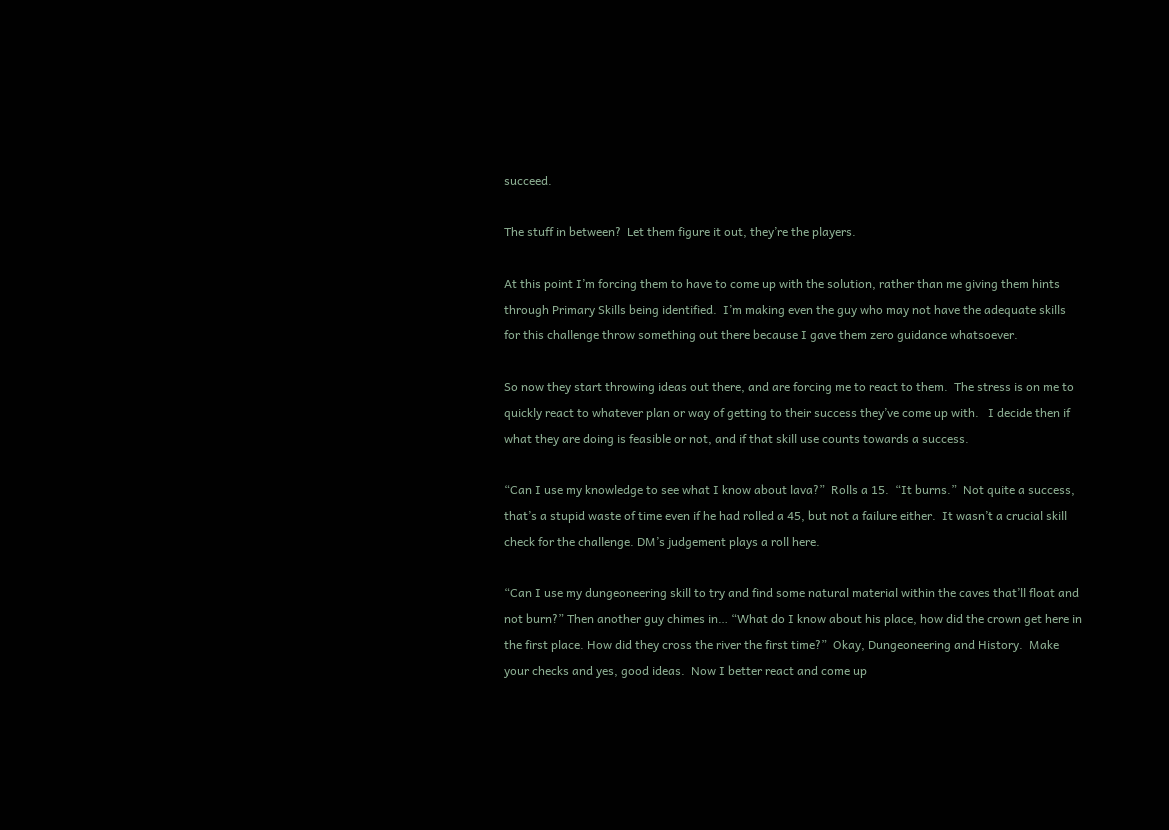succeed.

The stuff in between?  Let them figure it out, they’re the players.

At this point I’m forcing them to have to come up with the solution, rather than me giving them hints through Primary Skills being identified.  I’m making even the guy who may not have the adequate skills for this challenge throw something out there because I gave them zero guidance whatsoever.

So now they start throwing ideas out there, and are forcing me to react to them.  The stress is on me to quickly react to whatever plan or way of getting to their success they’ve come up with.   I decide then if what they are doing is feasible or not, and if that skill use counts towards a success.

“Can I use my knowledge to see what I know about lava?”  Rolls a 15.  “It burns.”  Not quite a success, that’s a stupid waste of time even if he had rolled a 45, but not a failure either.  It wasn’t a crucial skill check for the challenge. DM’s judgement plays a roll here.

“Can I use my dungeoneering skill to try and find some natural material within the caves that’ll float and not burn?” Then another guy chimes in… “What do I know about his place, how did the crown get here in the first place. How did they cross the river the first time?”  Okay, Dungeoneering and History.  Make your checks and yes, good ideas.  Now I better react and come up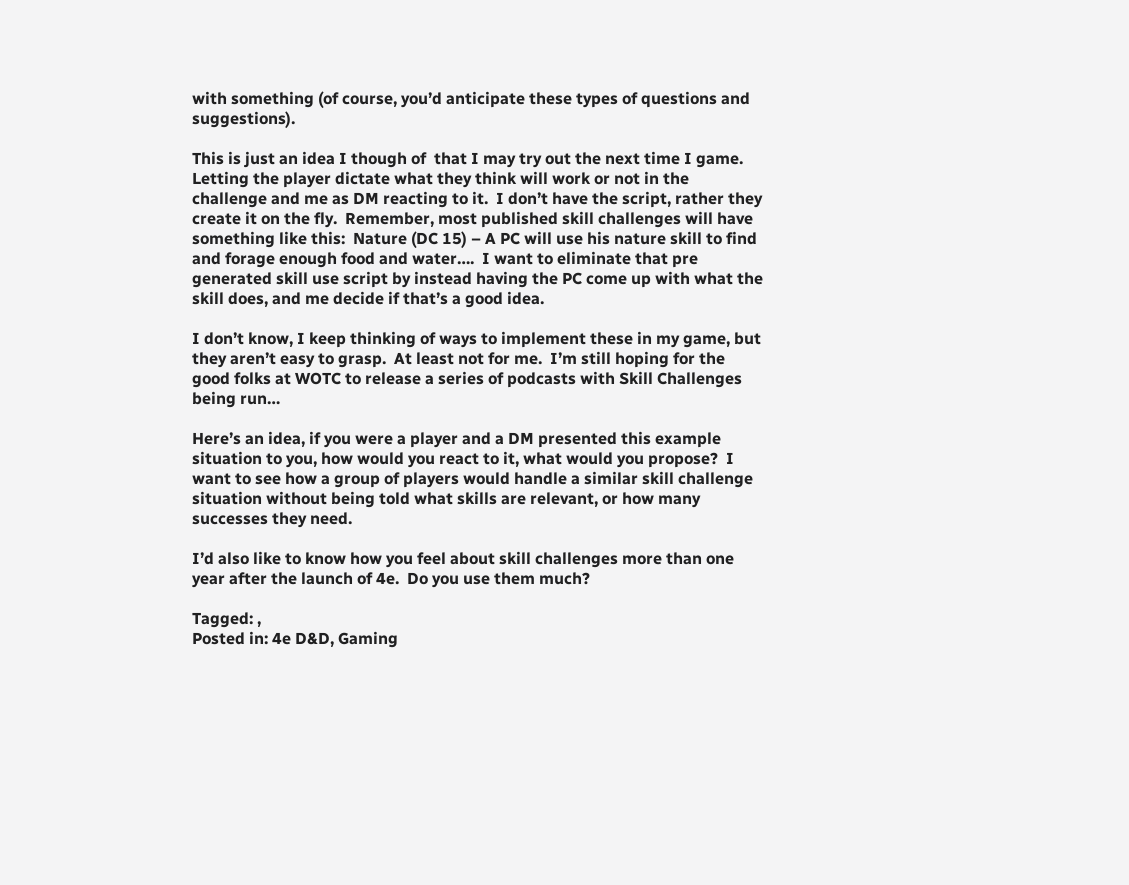with something (of course, you’d anticipate these types of questions and suggestions).

This is just an idea I though of  that I may try out the next time I game.  Letting the player dictate what they think will work or not in the challenge and me as DM reacting to it.  I don’t have the script, rather they create it on the fly.  Remember, most published skill challenges will have something like this:  Nature (DC 15) – A PC will use his nature skill to find and forage enough food and water….  I want to eliminate that pre generated skill use script by instead having the PC come up with what the skill does, and me decide if that’s a good idea.

I don’t know, I keep thinking of ways to implement these in my game, but they aren’t easy to grasp.  At least not for me.  I’m still hoping for the good folks at WOTC to release a series of podcasts with Skill Challenges being run…

Here’s an idea, if you were a player and a DM presented this example situation to you, how would you react to it, what would you propose?  I want to see how a group of players would handle a similar skill challenge situation without being told what skills are relevant, or how many successes they need.

I’d also like to know how you feel about skill challenges more than one year after the launch of 4e.  Do you use them much?

Tagged: ,
Posted in: 4e D&D, Gaming